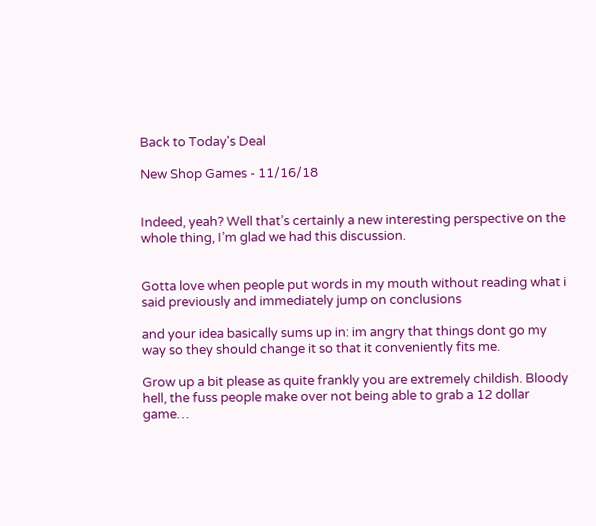Back to Today's Deal

New Shop Games - 11/16/18


Indeed, yeah? Well that’s certainly a new interesting perspective on the whole thing, I’m glad we had this discussion.


Gotta love when people put words in my mouth without reading what i said previously and immediately jump on conclusions

and your idea basically sums up in: im angry that things dont go my way so they should change it so that it conveniently fits me.

Grow up a bit please as quite frankly you are extremely childish. Bloody hell, the fuss people make over not being able to grab a 12 dollar game…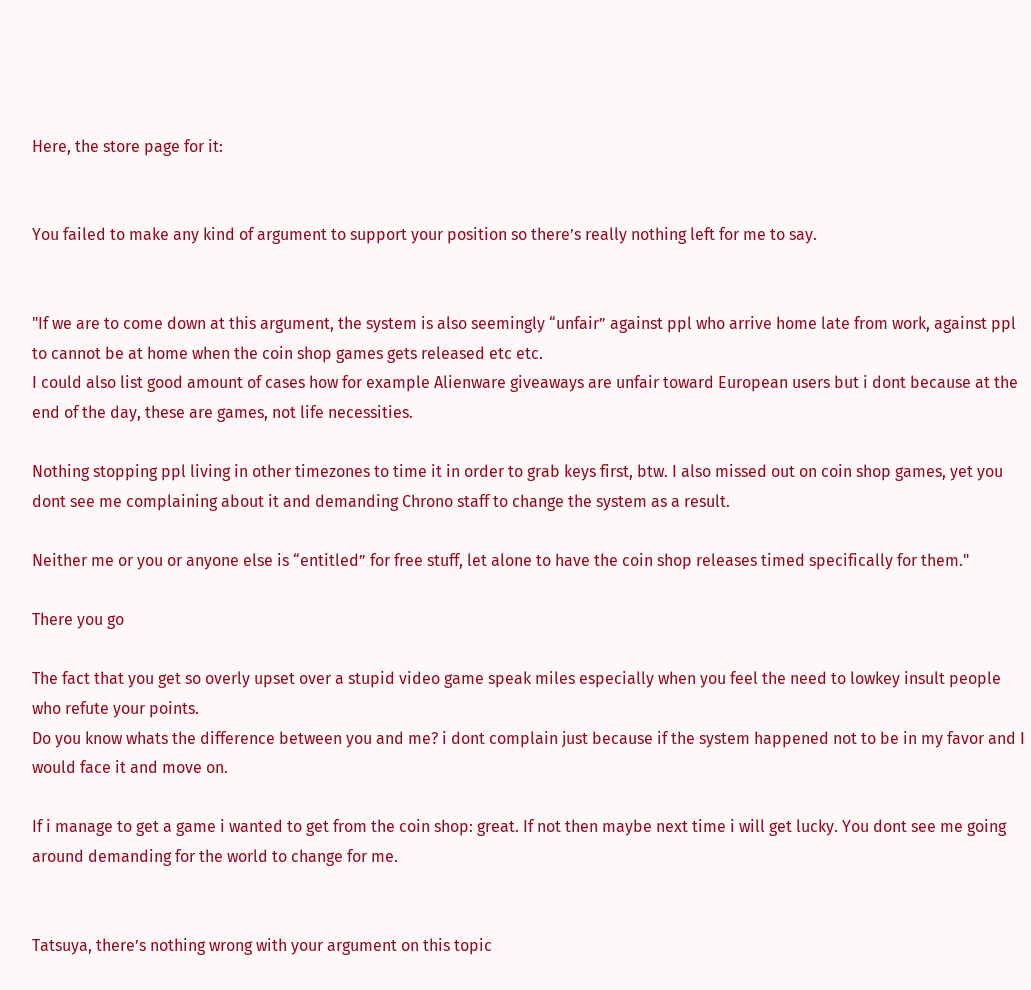Here, the store page for it:


You failed to make any kind of argument to support your position so there’s really nothing left for me to say.


"If we are to come down at this argument, the system is also seemingly “unfair” against ppl who arrive home late from work, against ppl to cannot be at home when the coin shop games gets released etc etc.
I could also list good amount of cases how for example Alienware giveaways are unfair toward European users but i dont because at the end of the day, these are games, not life necessities.

Nothing stopping ppl living in other timezones to time it in order to grab keys first, btw. I also missed out on coin shop games, yet you dont see me complaining about it and demanding Chrono staff to change the system as a result.

Neither me or you or anyone else is “entitled” for free stuff, let alone to have the coin shop releases timed specifically for them."

There you go

The fact that you get so overly upset over a stupid video game speak miles especially when you feel the need to lowkey insult people who refute your points.
Do you know whats the difference between you and me? i dont complain just because if the system happened not to be in my favor and I would face it and move on.

If i manage to get a game i wanted to get from the coin shop: great. If not then maybe next time i will get lucky. You dont see me going around demanding for the world to change for me.


Tatsuya, there’s nothing wrong with your argument on this topic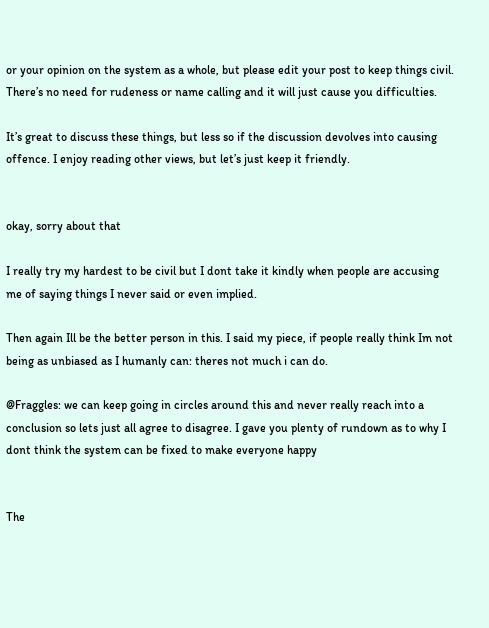or your opinion on the system as a whole, but please edit your post to keep things civil. There’s no need for rudeness or name calling and it will just cause you difficulties.

It’s great to discuss these things, but less so if the discussion devolves into causing offence. I enjoy reading other views, but let’s just keep it friendly.


okay, sorry about that

I really try my hardest to be civil but I dont take it kindly when people are accusing me of saying things I never said or even implied.

Then again Ill be the better person in this. I said my piece, if people really think Im not being as unbiased as I humanly can: theres not much i can do.

@Fraggles: we can keep going in circles around this and never really reach into a conclusion so lets just all agree to disagree. I gave you plenty of rundown as to why I dont think the system can be fixed to make everyone happy


The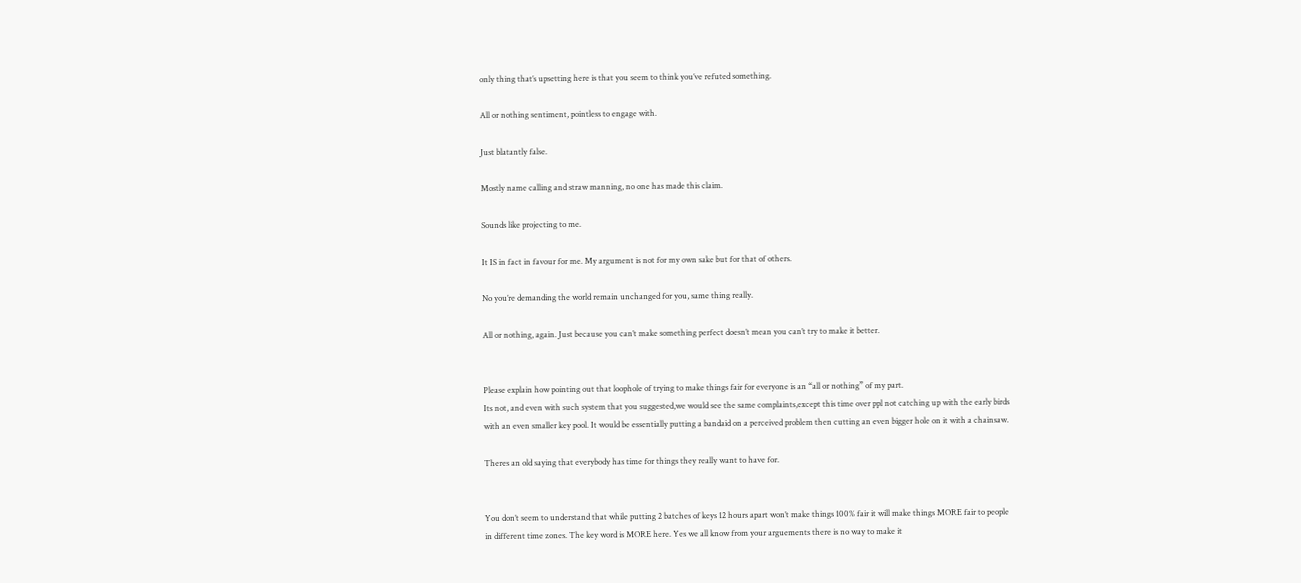only thing that’s upsetting here is that you seem to think you’ve refuted something.

All or nothing sentiment, pointless to engage with.

Just blatantly false.

Mostly name calling and straw manning, no one has made this claim.

Sounds like projecting to me.

It IS in fact in favour for me. My argument is not for my own sake but for that of others.

No you’re demanding the world remain unchanged for you, same thing really.

All or nothing, again. Just because you can’t make something perfect doesn’t mean you can’t try to make it better.


Please explain how pointing out that loophole of trying to make things fair for everyone is an “all or nothing” of my part.
Its not, and even with such system that you suggested,we would see the same complaints,except this time over ppl not catching up with the early birds with an even smaller key pool. It would be essentially putting a bandaid on a perceived problem then cutting an even bigger hole on it with a chainsaw.

Theres an old saying that everybody has time for things they really want to have for.


You don’t seem to understand that while putting 2 batches of keys 12 hours apart won’t make things 100% fair it will make things MORE fair to people in different time zones. The key word is MORE here. Yes we all know from your arguements there is no way to make it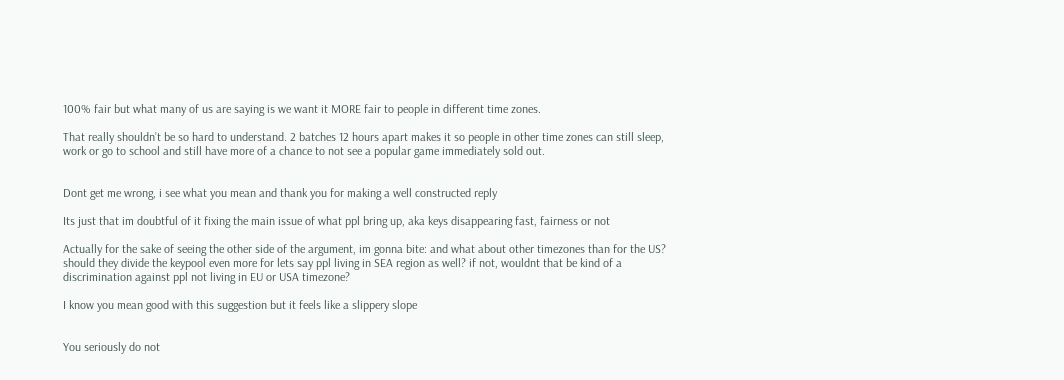100% fair but what many of us are saying is we want it MORE fair to people in different time zones.

That really shouldn’t be so hard to understand. 2 batches 12 hours apart makes it so people in other time zones can still sleep, work or go to school and still have more of a chance to not see a popular game immediately sold out.


Dont get me wrong, i see what you mean and thank you for making a well constructed reply

Its just that im doubtful of it fixing the main issue of what ppl bring up, aka keys disappearing fast, fairness or not

Actually for the sake of seeing the other side of the argument, im gonna bite: and what about other timezones than for the US? should they divide the keypool even more for lets say ppl living in SEA region as well? if not, wouldnt that be kind of a discrimination against ppl not living in EU or USA timezone?

I know you mean good with this suggestion but it feels like a slippery slope


You seriously do not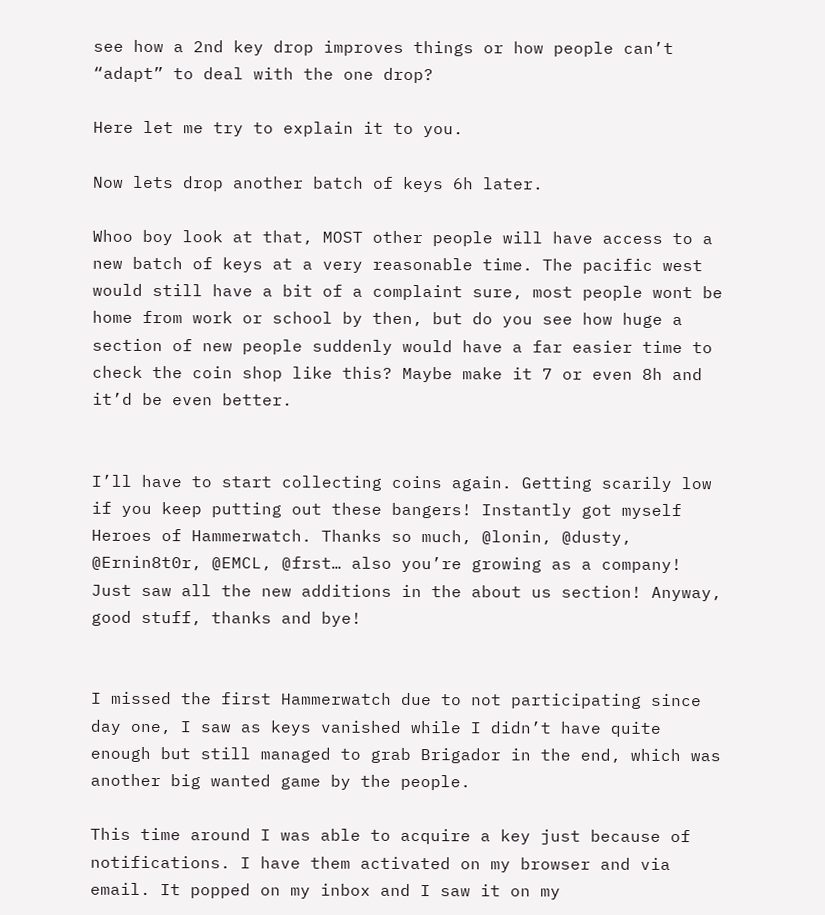see how a 2nd key drop improves things or how people can’t “adapt” to deal with the one drop?

Here let me try to explain it to you.

Now lets drop another batch of keys 6h later.

Whoo boy look at that, MOST other people will have access to a new batch of keys at a very reasonable time. The pacific west would still have a bit of a complaint sure, most people wont be home from work or school by then, but do you see how huge a section of new people suddenly would have a far easier time to check the coin shop like this? Maybe make it 7 or even 8h and it’d be even better.


I’ll have to start collecting coins again. Getting scarily low if you keep putting out these bangers! Instantly got myself Heroes of Hammerwatch. Thanks so much, @lonin, @dusty, @Ernin8t0r, @EMCL, @frst… also you’re growing as a company! Just saw all the new additions in the about us section! Anyway, good stuff, thanks and bye!


I missed the first Hammerwatch due to not participating since day one, I saw as keys vanished while I didn’t have quite enough but still managed to grab Brigador in the end, which was another big wanted game by the people.

This time around I was able to acquire a key just because of notifications. I have them activated on my browser and via email. It popped on my inbox and I saw it on my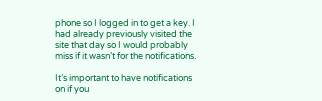phone so I logged in to get a key. I had already previously visited the site that day so I would probably miss if it wasn’t for the notifications.

It’s important to have notifications on if you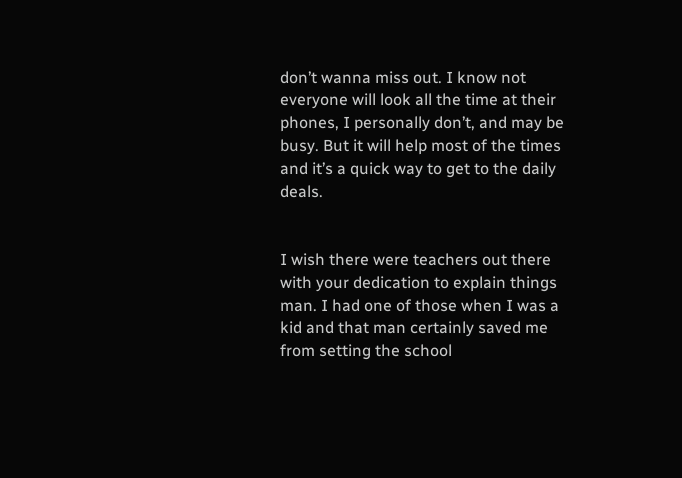don’t wanna miss out. I know not everyone will look all the time at their phones, I personally don’t, and may be busy. But it will help most of the times and it’s a quick way to get to the daily deals.


I wish there were teachers out there with your dedication to explain things man. I had one of those when I was a kid and that man certainly saved me from setting the school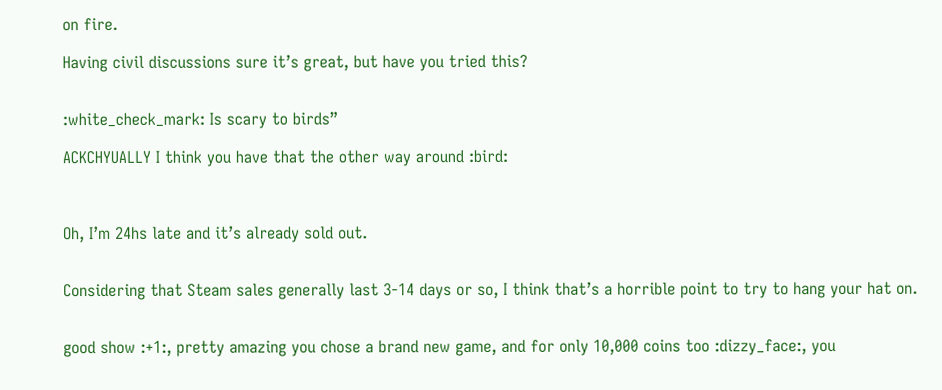on fire.

Having civil discussions sure it’s great, but have you tried this?


:white_check_mark: Is scary to birds”

ACKCHYUALLY I think you have that the other way around :bird:



Oh, I’m 24hs late and it’s already sold out.


Considering that Steam sales generally last 3-14 days or so, I think that’s a horrible point to try to hang your hat on.


good show :+1:, pretty amazing you chose a brand new game, and for only 10,000 coins too :dizzy_face:, you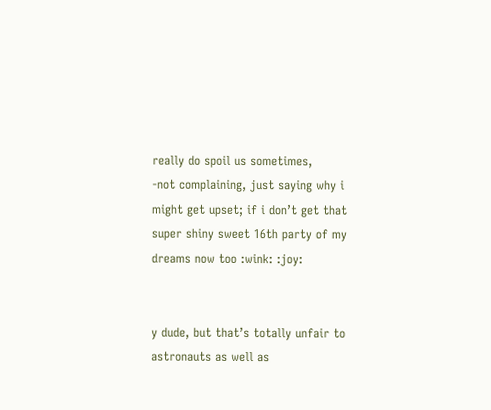really do spoil us sometimes,
-not complaining, just saying why i might get upset; if i don’t get that super shiny sweet 16th party of my dreams now too :wink: :joy:


y dude, but that’s totally unfair to astronauts as well as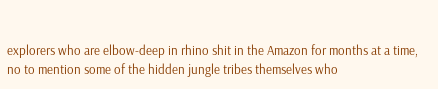explorers who are elbow-deep in rhino shit in the Amazon for months at a time, no to mention some of the hidden jungle tribes themselves who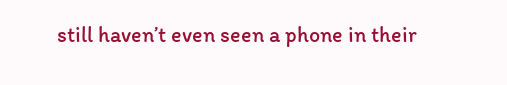still haven’t even seen a phone in their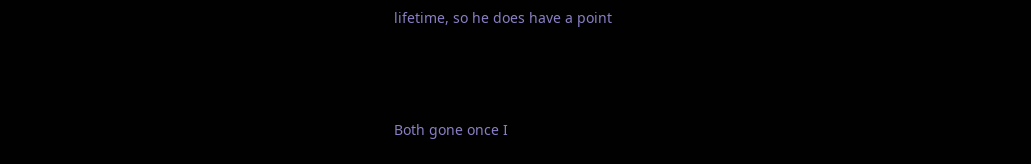lifetime, so he does have a point



Both gone once I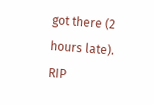got there (2 hours late). RIP